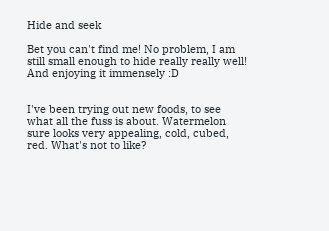Hide and seek

Bet you can't find me! No problem, I am still small enough to hide really really well! And enjoying it immensely :D


I've been trying out new foods, to see what all the fuss is about. Watermelon sure looks very appealing, cold, cubed, red. What's not to like?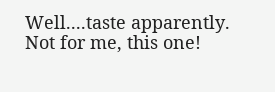Well....taste apparently. Not for me, this one!